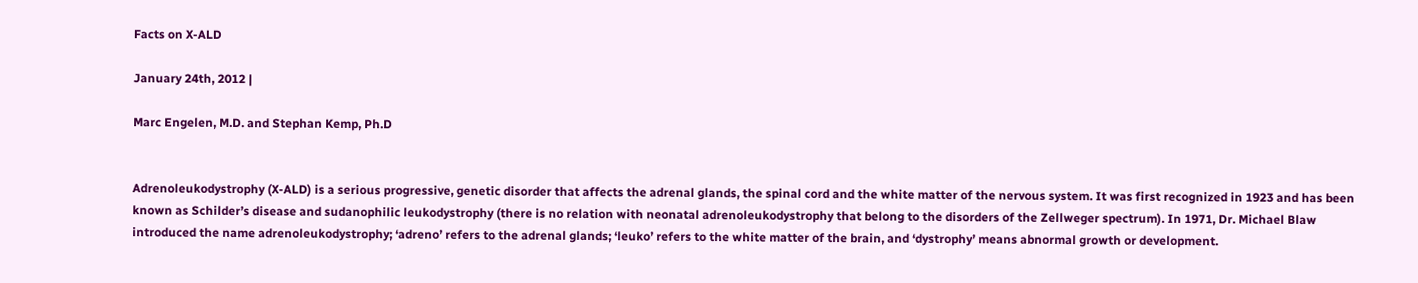Facts on X-ALD

January 24th, 2012 |

Marc Engelen, M.D. and Stephan Kemp, Ph.D


Adrenoleukodystrophy (X-ALD) is a serious progressive, genetic disorder that affects the adrenal glands, the spinal cord and the white matter of the nervous system. It was first recognized in 1923 and has been known as Schilder’s disease and sudanophilic leukodystrophy (there is no relation with neonatal adrenoleukodystrophy that belong to the disorders of the Zellweger spectrum). In 1971, Dr. Michael Blaw introduced the name adrenoleukodystrophy; ‘adreno’ refers to the adrenal glands; ‘leuko’ refers to the white matter of the brain, and ‘dystrophy’ means abnormal growth or development.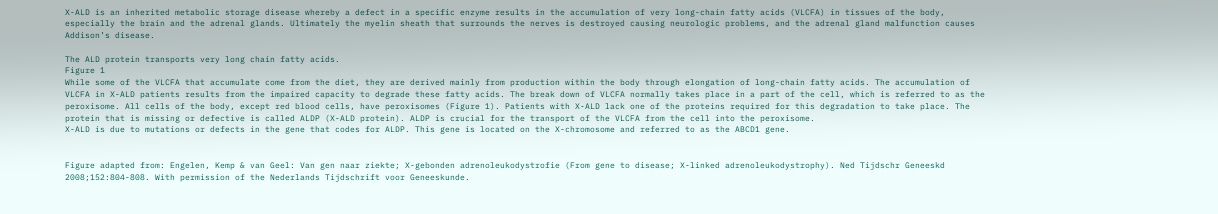X-ALD is an inherited metabolic storage disease whereby a defect in a specific enzyme results in the accumulation of very long-chain fatty acids (VLCFA) in tissues of the body, especially the brain and the adrenal glands. Ultimately the myelin sheath that surrounds the nerves is destroyed causing neurologic problems, and the adrenal gland malfunction causes Addison’s disease.

The ALD protein transports very long chain fatty acids.
Figure 1
While some of the VLCFA that accumulate come from the diet, they are derived mainly from production within the body through elongation of long-chain fatty acids. The accumulation of VLCFA in X-ALD patients results from the impaired capacity to degrade these fatty acids. The break down of VLCFA normally takes place in a part of the cell, which is referred to as the peroxisome. All cells of the body, except red blood cells, have peroxisomes (Figure 1). Patients with X-ALD lack one of the proteins required for this degradation to take place. The protein that is missing or defective is called ALDP (X-ALD protein). ALDP is crucial for the transport of the VLCFA from the cell into the peroxisome.
X-ALD is due to mutations or defects in the gene that codes for ALDP. This gene is located on the X-chromosome and referred to as the ABCD1 gene.


Figure adapted from: Engelen, Kemp & van Geel: Van gen naar ziekte; X-gebonden adrenoleukodystrofie (From gene to disease; X-linked adrenoleukodystrophy). Ned Tijdschr Geneeskd 2008;152:804-808. With permission of the Nederlands Tijdschrift voor Geneeskunde.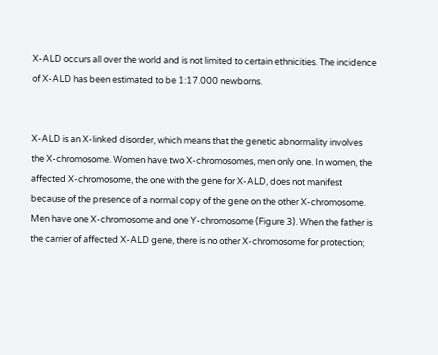X-ALD occurs all over the world and is not limited to certain ethnicities. The incidence of X-ALD has been estimated to be 1:17.000 newborns.


X-ALD is an X-linked disorder, which means that the genetic abnormality involves the X-chromosome. Women have two X-chromosomes, men only one. In women, the affected X-chromosome, the one with the gene for X-ALD, does not manifest because of the presence of a normal copy of the gene on the other X-chromosome. Men have one X-chromosome and one Y-chromosome (Figure 3). When the father is the carrier of affected X-ALD gene, there is no other X-chromosome for protection;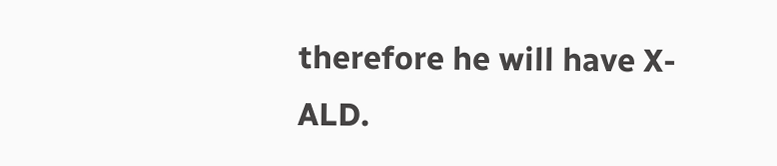therefore he will have X-ALD.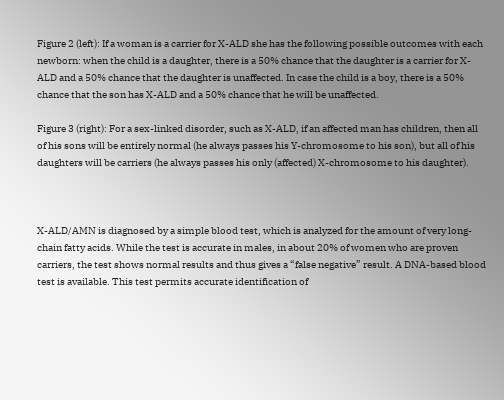Figure 2 (left): If a woman is a carrier for X-ALD she has the following possible outcomes with each newborn: when the child is a daughter, there is a 50% chance that the daughter is a carrier for X-ALD and a 50% chance that the daughter is unaffected. In case the child is a boy, there is a 50% chance that the son has X-ALD and a 50% chance that he will be unaffected.

Figure 3 (right): For a sex-linked disorder, such as X-ALD, if an affected man has children, then all of his sons will be entirely normal (he always passes his Y-chromosome to his son), but all of his daughters will be carriers (he always passes his only (affected) X-chromosome to his daughter).



X-ALD/AMN is diagnosed by a simple blood test, which is analyzed for the amount of very long-chain fatty acids. While the test is accurate in males, in about 20% of women who are proven carriers, the test shows normal results and thus gives a “false negative” result. A DNA-based blood test is available. This test permits accurate identification of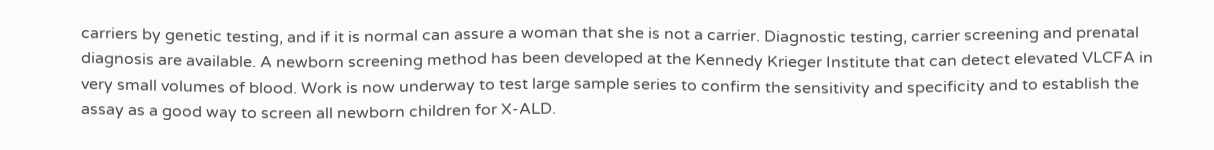carriers by genetic testing, and if it is normal can assure a woman that she is not a carrier. Diagnostic testing, carrier screening and prenatal diagnosis are available. A newborn screening method has been developed at the Kennedy Krieger Institute that can detect elevated VLCFA in very small volumes of blood. Work is now underway to test large sample series to confirm the sensitivity and specificity and to establish the assay as a good way to screen all newborn children for X-ALD.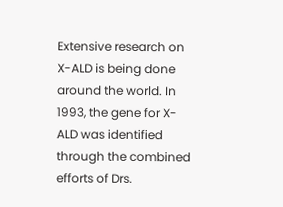Extensive research on X-ALD is being done around the world. In 1993, the gene for X-ALD was identified through the combined efforts of Drs.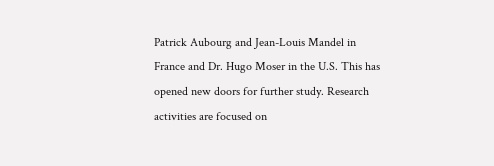Patrick Aubourg and Jean-Louis Mandel in France and Dr. Hugo Moser in the U.S. This has opened new doors for further study. Research activities are focused on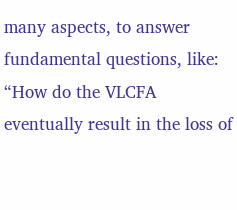many aspects, to answer fundamental questions, like: “How do the VLCFA eventually result in the loss of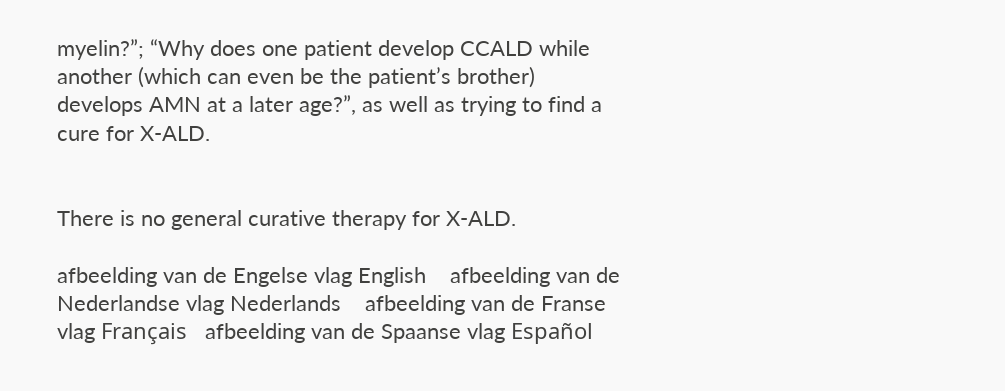myelin?”; “Why does one patient develop CCALD while another (which can even be the patient’s brother) develops AMN at a later age?”, as well as trying to find a cure for X-ALD.


There is no general curative therapy for X-ALD.

afbeelding van de Engelse vlag English    afbeelding van de Nederlandse vlag Nederlands    afbeelding van de Franse vlag Français   afbeelding van de Spaanse vlag Español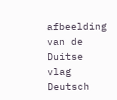afbeelding van de Duitse vlag Deutsch